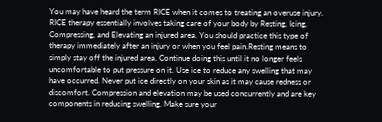You may have heard the term RICE when it comes to treating an overuse injury. RICE therapy essentially involves taking care of your body by Resting, Icing, Compressing, and Elevating an injured area. You should practice this type of therapy immediately after an injury or when you feel pain.Resting means to simply stay off the injured area. Continue doing this until it no longer feels uncomfortable to put pressure on it. Use ice to reduce any swelling that may have occurred. Never put ice directly on your skin as it may cause redness or discomfort. Compression and elevation may be used concurrently and are key components in reducing swelling. Make sure your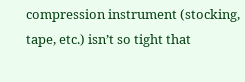compression instrument (stocking, tape, etc.) isn’t so tight that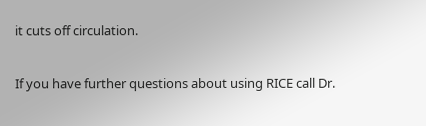it cuts off circulation.

If you have further questions about using RICE call Dr.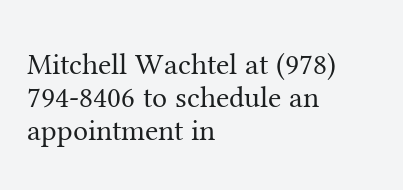Mitchell Wachtel at (978) 794-8406 to schedule an appointment in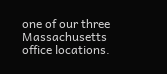one of our three Massachusetts office locations.